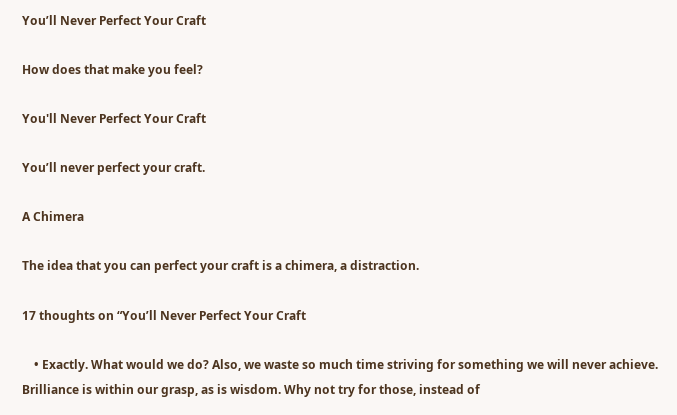You’ll Never Perfect Your Craft

How does that make you feel?

You'll Never Perfect Your Craft

You’ll never perfect your craft.

A Chimera

The idea that you can perfect your craft is a chimera, a distraction.

17 thoughts on “You’ll Never Perfect Your Craft

    • Exactly. What would we do? Also, we waste so much time striving for something we will never achieve. Brilliance is within our grasp, as is wisdom. Why not try for those, instead of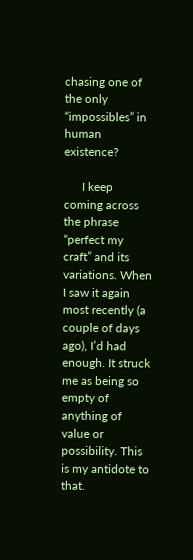chasing one of the only “impossibles” in human existence?

      I keep coming across the phrase “perfect my craft” and its variations. When I saw it again most recently (a couple of days ago), I’d had enough. It struck me as being so empty of anything of value or possibility. This is my antidote to that.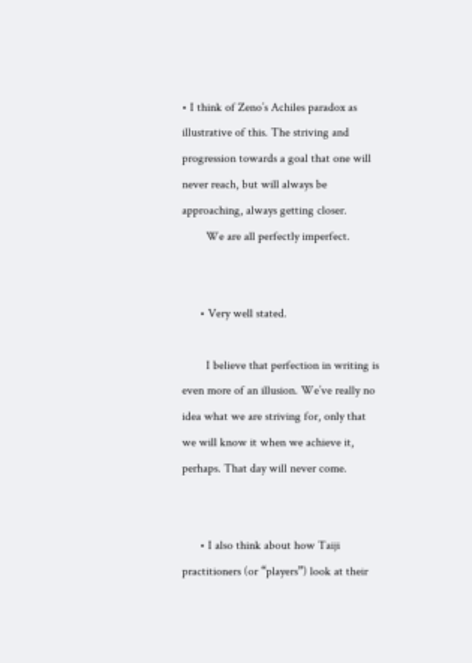• I think of Zeno’s Achiles paradox as illustrative of this. The striving and progression towards a goal that one will never reach, but will always be approaching, always getting closer.
        We are all perfectly imperfect.


      • Very well stated.

        I believe that perfection in writing is even more of an illusion. We’ve really no idea what we are striving for, only that we will know it when we achieve it, perhaps. That day will never come.


      • I also think about how Taiji practitioners (or “players”) look at their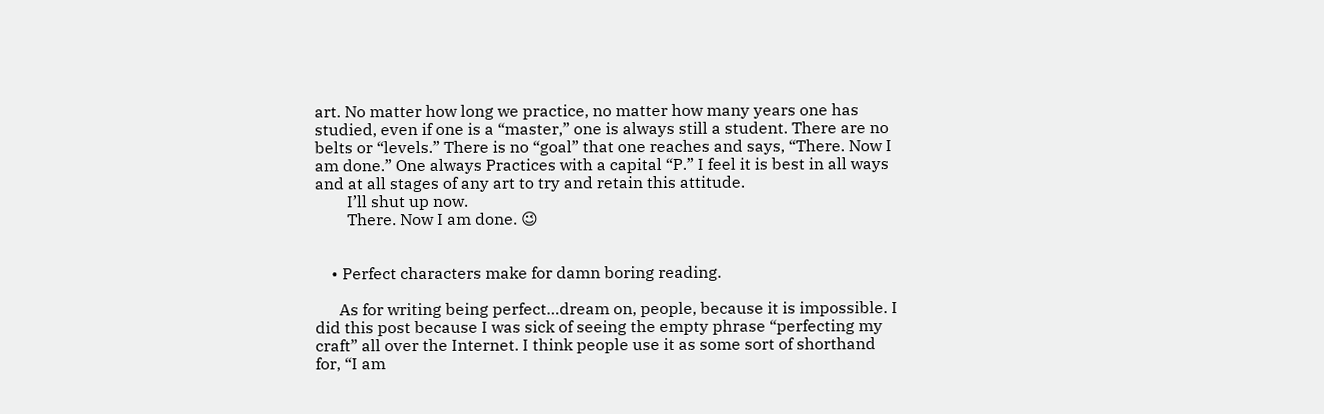art. No matter how long we practice, no matter how many years one has studied, even if one is a “master,” one is always still a student. There are no belts or “levels.” There is no “goal” that one reaches and says, “There. Now I am done.” One always Practices with a capital “P.” I feel it is best in all ways and at all stages of any art to try and retain this attitude.
        I’ll shut up now.
        There. Now I am done. 😉


    • Perfect characters make for damn boring reading.

      As for writing being perfect…dream on, people, because it is impossible. I did this post because I was sick of seeing the empty phrase “perfecting my craft” all over the Internet. I think people use it as some sort of shorthand for, “I am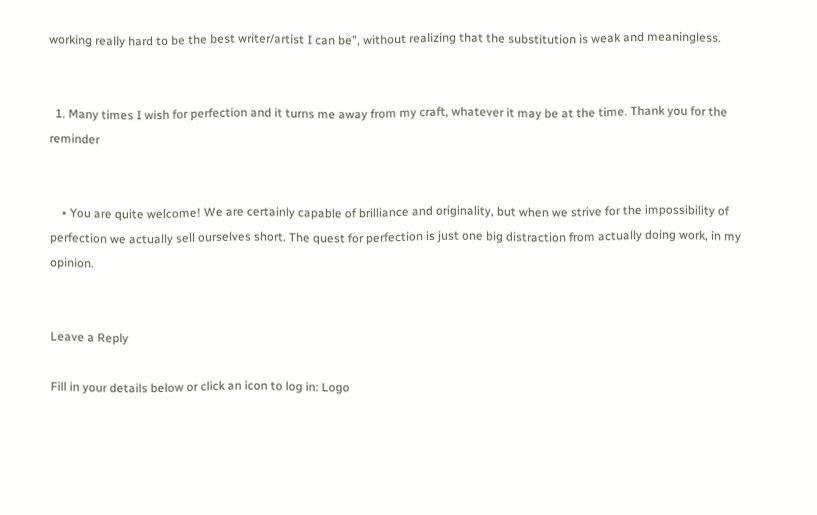working really hard to be the best writer/artist I can be”, without realizing that the substitution is weak and meaningless.


  1. Many times I wish for perfection and it turns me away from my craft, whatever it may be at the time. Thank you for the reminder


    • You are quite welcome! We are certainly capable of brilliance and originality, but when we strive for the impossibility of perfection we actually sell ourselves short. The quest for perfection is just one big distraction from actually doing work, in my opinion.


Leave a Reply

Fill in your details below or click an icon to log in: Logo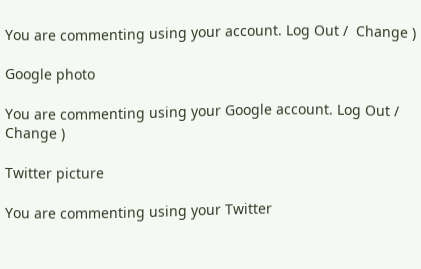You are commenting using your account. Log Out /  Change )

Google photo

You are commenting using your Google account. Log Out /  Change )

Twitter picture

You are commenting using your Twitter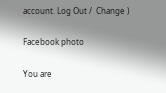account. Log Out /  Change )

Facebook photo

You are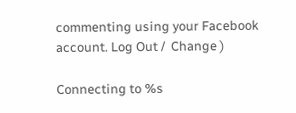commenting using your Facebook account. Log Out /  Change )

Connecting to %s